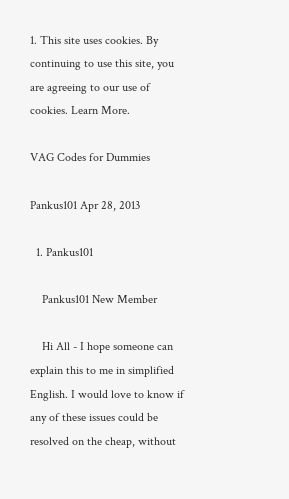1. This site uses cookies. By continuing to use this site, you are agreeing to our use of cookies. Learn More.

VAG Codes for Dummies

Pankus101 Apr 28, 2013

  1. Pankus101

    Pankus101 New Member

    Hi All - I hope someone can explain this to me in simplified English. I would love to know if any of these issues could be resolved on the cheap, without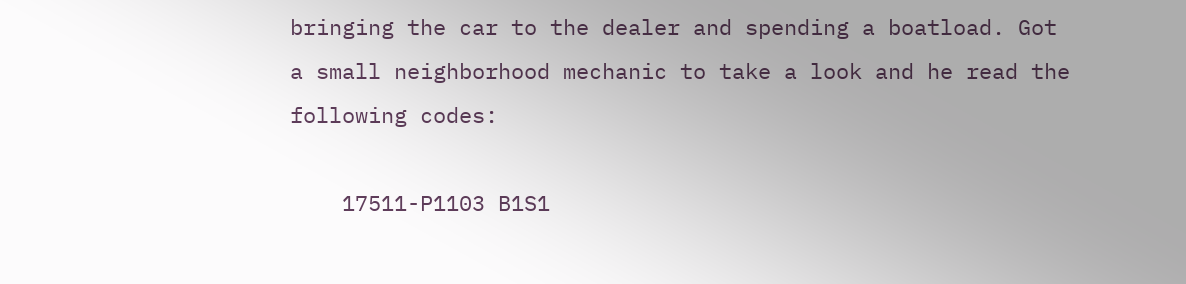bringing the car to the dealer and spending a boatload. Got a small neighborhood mechanic to take a look and he read the following codes:

    17511-P1103 B1S1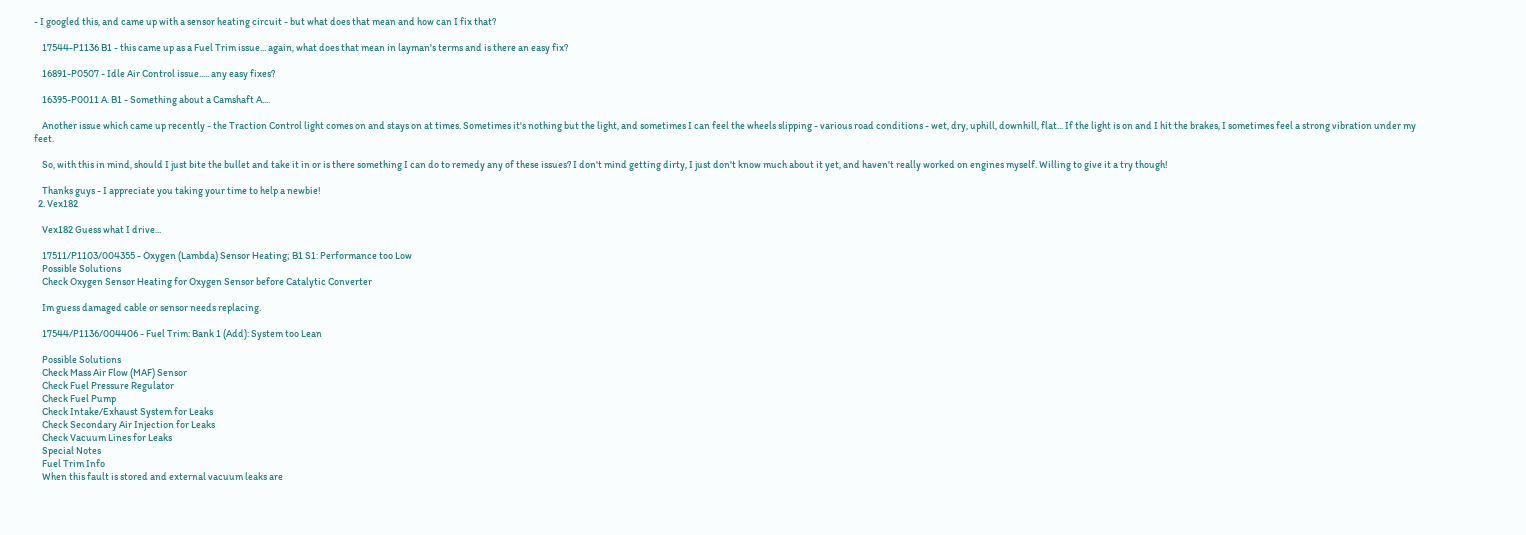- I googled this, and came up with a sensor heating circuit - but what does that mean and how can I fix that?

    17544-P1136 B1 - this came up as a Fuel Trim issue... again, what does that mean in layman's terms and is there an easy fix?

    16891-P0507 - Idle Air Control issue..... any easy fixes?

    16395-P0011 A. B1 - Something about a Camshaft A....

    Another issue which came up recently - the Traction Control light comes on and stays on at times. Sometimes it's nothing but the light, and sometimes I can feel the wheels slipping - various road conditions - wet, dry, uphill, downhill, flat... If the light is on and I hit the brakes, I sometimes feel a strong vibration under my feet.

    So, with this in mind, should I just bite the bullet and take it in or is there something I can do to remedy any of these issues? I don't mind getting dirty, I just don't know much about it yet, and haven't really worked on engines myself. Willing to give it a try though!

    Thanks guys - I appreciate you taking your time to help a newbie!
  2. Vex182

    Vex182 Guess what I drive...

    17511/P1103/004355 - Oxygen (Lambda) Sensor Heating; B1 S1: Performance too Low
    Possible Solutions
    Check Oxygen Sensor Heating for Oxygen Sensor before Catalytic Converter

    Im guess damaged cable or sensor needs replacing.

    17544/P1136/004406 - Fuel Trim: Bank 1 (Add): System too Lean

    Possible Solutions
    Check Mass Air Flow (MAF) Sensor
    Check Fuel Pressure Regulator
    Check Fuel Pump
    Check Intake/Exhaust System for Leaks
    Check Secondary Air Injection for Leaks
    Check Vacuum Lines for Leaks
    Special Notes
    Fuel Trim Info
    When this fault is stored and external vacuum leaks are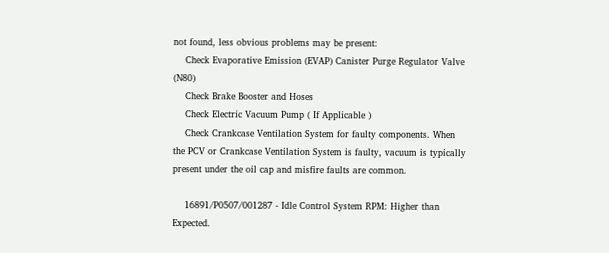not found, less obvious problems may be present:
    Check Evaporative Emission (EVAP) Canister Purge Regulator Valve (N80)
    Check Brake Booster and Hoses
    Check Electric Vacuum Pump ( If Applicable )
    Check Crankcase Ventilation System for faulty components. When the PCV or Crankcase Ventilation System is faulty, vacuum is typically present under the oil cap and misfire faults are common.

    16891/P0507/001287 - Idle Control System RPM: Higher than Expected.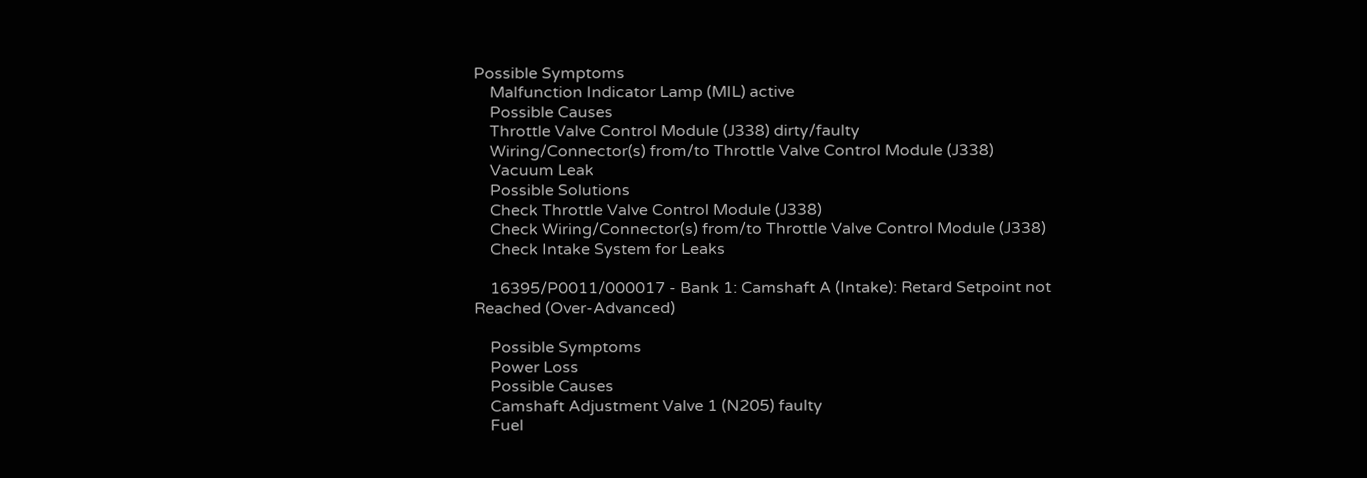Possible Symptoms
    Malfunction Indicator Lamp (MIL) active
    Possible Causes
    Throttle Valve Control Module (J338) dirty/faulty
    Wiring/Connector(s) from/to Throttle Valve Control Module (J338)
    Vacuum Leak
    Possible Solutions
    Check Throttle Valve Control Module (J338)
    Check Wiring/Connector(s) from/to Throttle Valve Control Module (J338)
    Check Intake System for Leaks

    16395/P0011/000017 - Bank 1: Camshaft A (Intake): Retard Setpoint not Reached (Over-Advanced)

    Possible Symptoms
    Power Loss
    Possible Causes
    Camshaft Adjustment Valve 1 (N205) faulty
    Fuel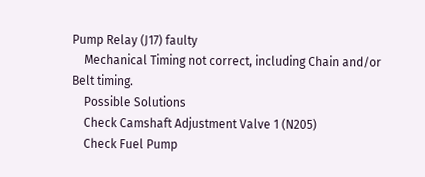Pump Relay (J17) faulty
    Mechanical Timing not correct, including Chain and/or Belt timing.
    Possible Solutions
    Check Camshaft Adjustment Valve 1 (N205)
    Check Fuel Pump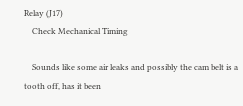Relay (J17)
    Check Mechanical Timing

    Sounds like some air leaks and possibly the cam belt is a tooth off, has it been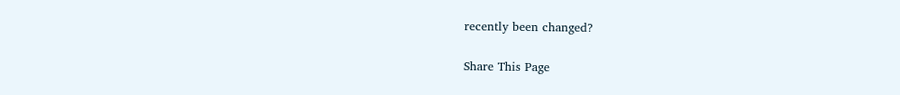recently been changed?

Share This Page